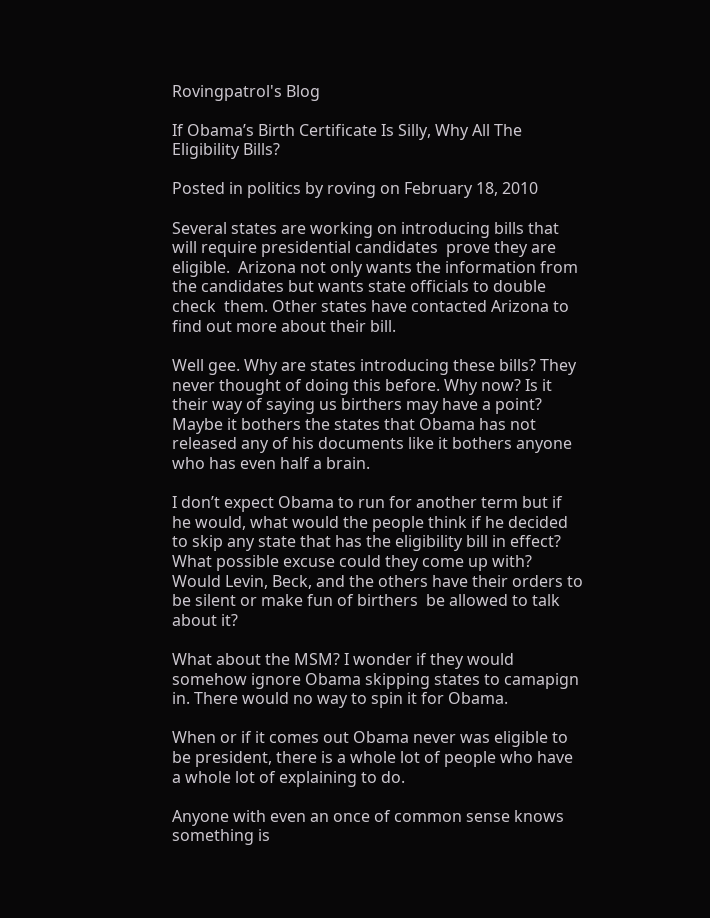Rovingpatrol's Blog

If Obama’s Birth Certificate Is Silly, Why All The Eligibility Bills?

Posted in politics by roving on February 18, 2010

Several states are working on introducing bills that will require presidential candidates  prove they are eligible.  Arizona not only wants the information from the candidates but wants state officials to double check  them. Other states have contacted Arizona to find out more about their bill.

Well gee. Why are states introducing these bills? They never thought of doing this before. Why now? Is it their way of saying us birthers may have a point? Maybe it bothers the states that Obama has not released any of his documents like it bothers anyone who has even half a brain.

I don’t expect Obama to run for another term but if he would, what would the people think if he decided to skip any state that has the eligibility bill in effect?  What possible excuse could they come up with? Would Levin, Beck, and the others have their orders to be silent or make fun of birthers  be allowed to talk about it?

What about the MSM? I wonder if they would somehow ignore Obama skipping states to camapign in. There would no way to spin it for Obama.

When or if it comes out Obama never was eligible to be president, there is a whole lot of people who have a whole lot of explaining to do.

Anyone with even an once of common sense knows something is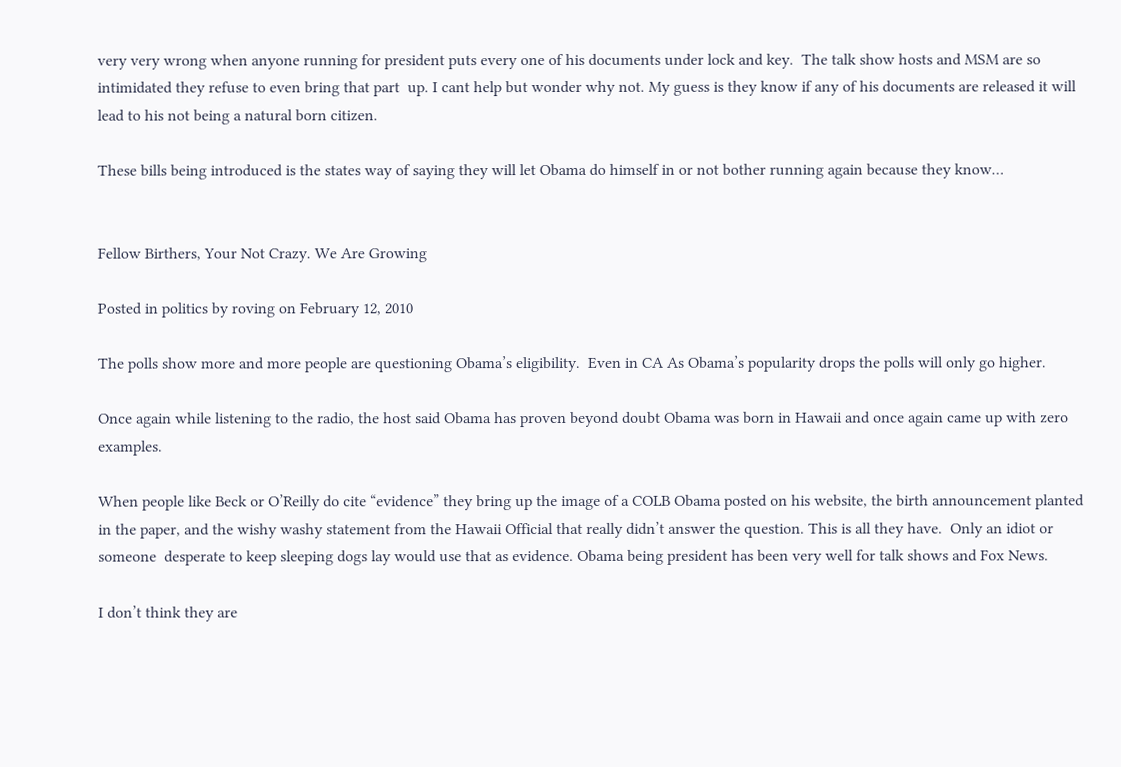very very wrong when anyone running for president puts every one of his documents under lock and key.  The talk show hosts and MSM are so intimidated they refuse to even bring that part  up. I cant help but wonder why not. My guess is they know if any of his documents are released it will lead to his not being a natural born citizen.

These bills being introduced is the states way of saying they will let Obama do himself in or not bother running again because they know…


Fellow Birthers, Your Not Crazy. We Are Growing

Posted in politics by roving on February 12, 2010

The polls show more and more people are questioning Obama’s eligibility.  Even in CA As Obama’s popularity drops the polls will only go higher.

Once again while listening to the radio, the host said Obama has proven beyond doubt Obama was born in Hawaii and once again came up with zero examples.

When people like Beck or O’Reilly do cite “evidence” they bring up the image of a COLB Obama posted on his website, the birth announcement planted in the paper, and the wishy washy statement from the Hawaii Official that really didn’t answer the question. This is all they have.  Only an idiot or someone  desperate to keep sleeping dogs lay would use that as evidence. Obama being president has been very well for talk shows and Fox News.

I don’t think they are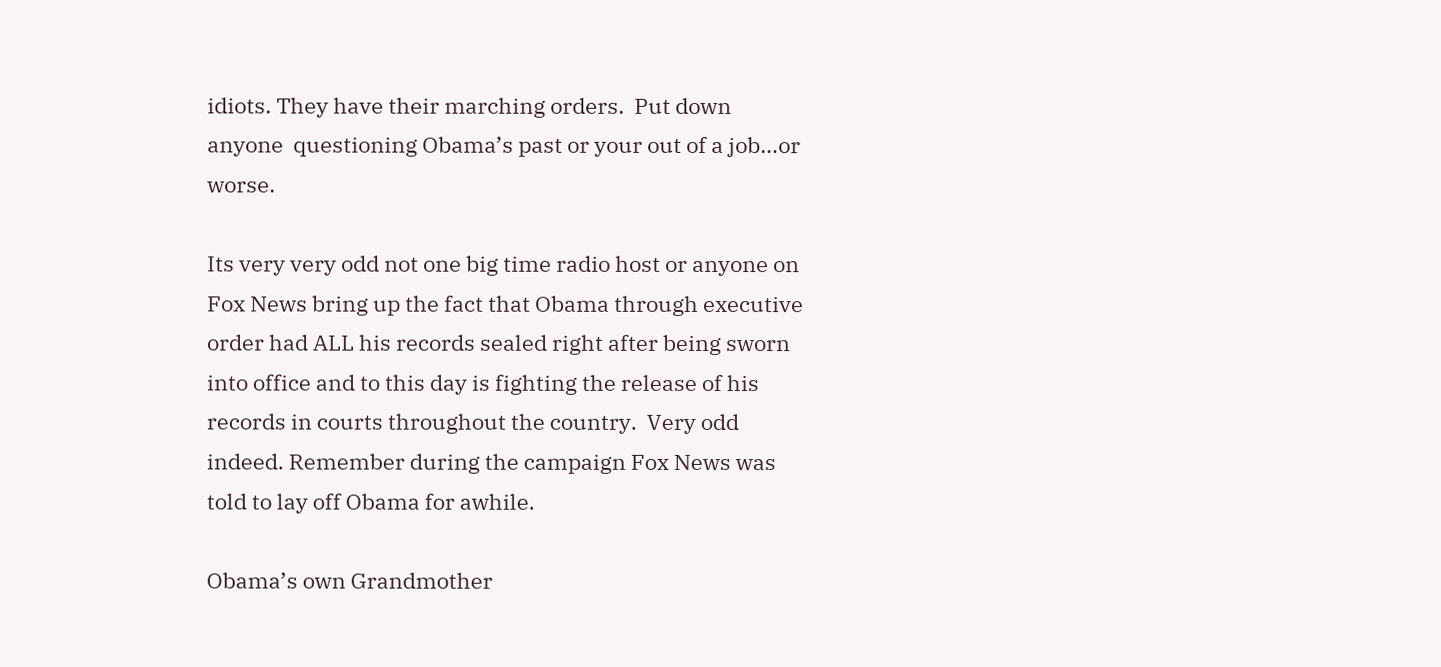idiots. They have their marching orders.  Put down anyone  questioning Obama’s past or your out of a job…or worse.

Its very very odd not one big time radio host or anyone on Fox News bring up the fact that Obama through executive order had ALL his records sealed right after being sworn into office and to this day is fighting the release of his records in courts throughout the country.  Very odd indeed. Remember during the campaign Fox News was told to lay off Obama for awhile.

Obama’s own Grandmother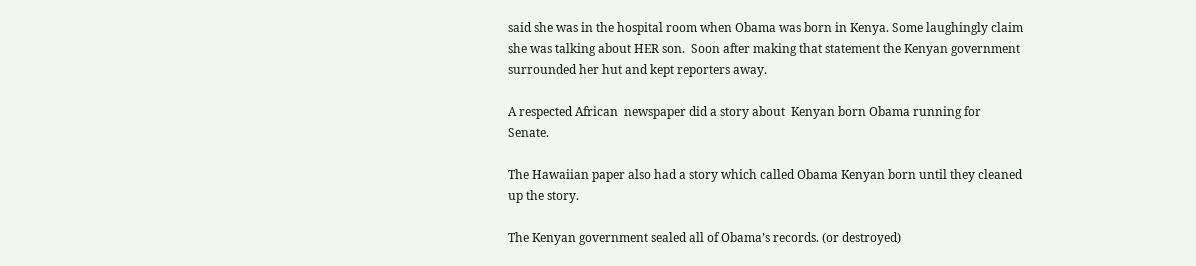said she was in the hospital room when Obama was born in Kenya. Some laughingly claim she was talking about HER son.  Soon after making that statement the Kenyan government surrounded her hut and kept reporters away.

A respected African  newspaper did a story about  Kenyan born Obama running for Senate.

The Hawaiian paper also had a story which called Obama Kenyan born until they cleaned up the story.

The Kenyan government sealed all of Obama’s records. (or destroyed)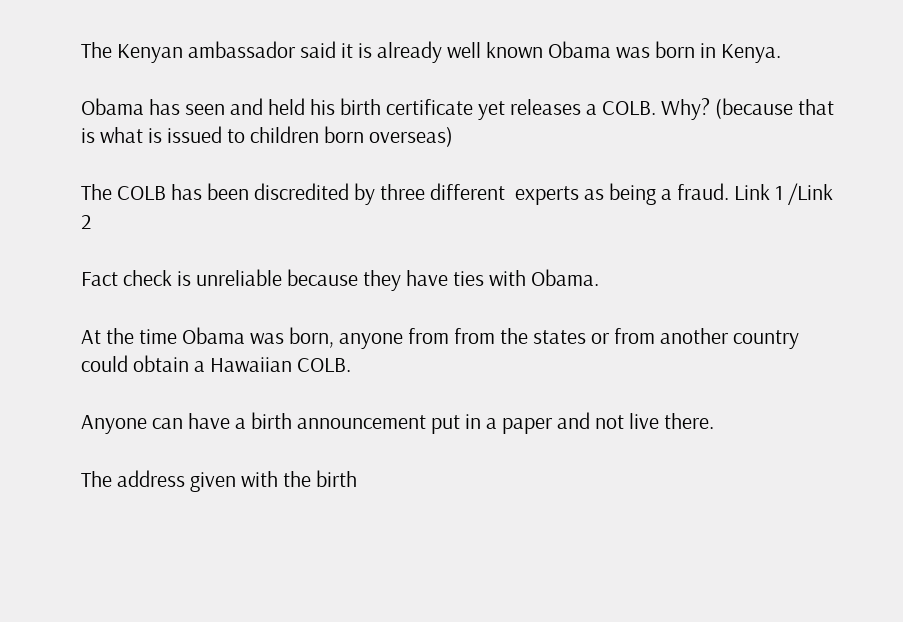The Kenyan ambassador said it is already well known Obama was born in Kenya.

Obama has seen and held his birth certificate yet releases a COLB. Why? (because that is what is issued to children born overseas)

The COLB has been discredited by three different  experts as being a fraud. Link 1 /Link 2

Fact check is unreliable because they have ties with Obama.

At the time Obama was born, anyone from from the states or from another country could obtain a Hawaiian COLB.

Anyone can have a birth announcement put in a paper and not live there.

The address given with the birth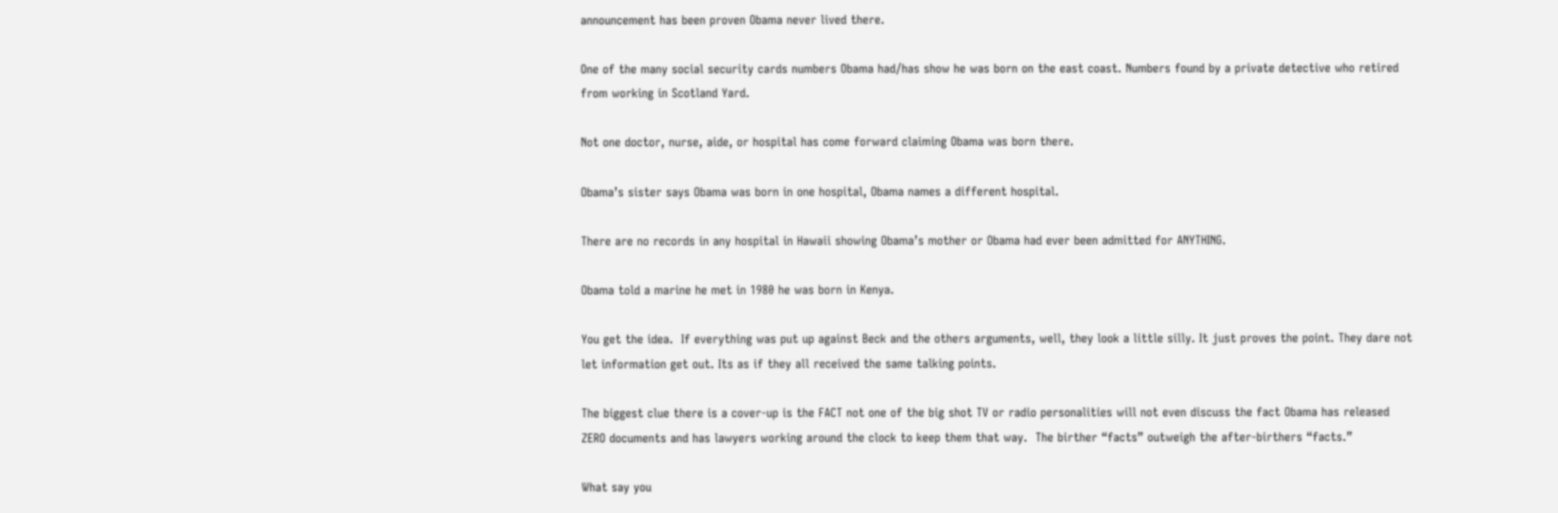announcement has been proven Obama never lived there.

One of the many social security cards numbers Obama had/has show he was born on the east coast. Numbers found by a private detective who retired from working in Scotland Yard.

Not one doctor, nurse, aide, or hospital has come forward claiming Obama was born there.

Obama’s sister says Obama was born in one hospital, Obama names a different hospital.

There are no records in any hospital in Hawaii showing Obama’s mother or Obama had ever been admitted for ANYTHING.

Obama told a marine he met in 1980 he was born in Kenya.

You get the idea.  If everything was put up against Beck and the others arguments, well, they look a little silly. It just proves the point. They dare not let information get out. Its as if they all received the same talking points.

The biggest clue there is a cover-up is the FACT not one of the big shot TV or radio personalities will not even discuss the fact Obama has released ZERO documents and has lawyers working around the clock to keep them that way.  The birther “facts” outweigh the after-birthers “facts.”

What say you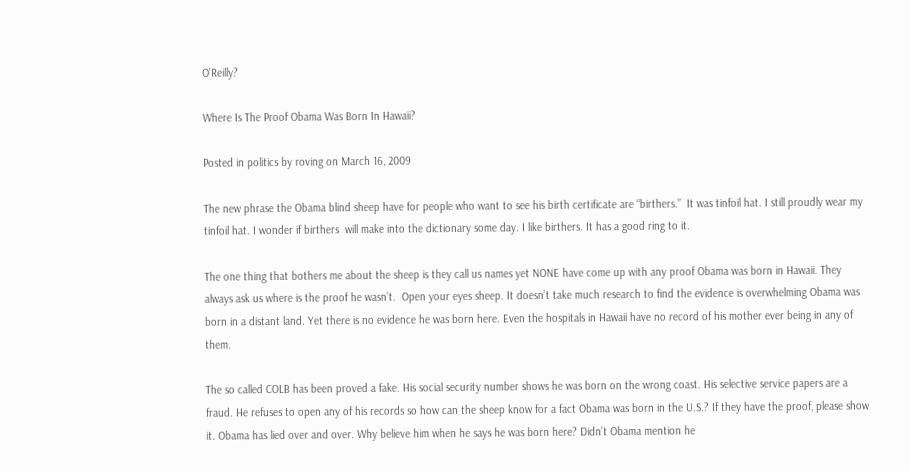O’Reilly?

Where Is The Proof Obama Was Born In Hawaii?

Posted in politics by roving on March 16, 2009

The new phrase the Obama blind sheep have for people who want to see his birth certificate are “birthers.”  It was tinfoil hat. I still proudly wear my tinfoil hat. I wonder if birthers  will make into the dictionary some day. I like birthers. It has a good ring to it.

The one thing that bothers me about the sheep is they call us names yet NONE have come up with any proof Obama was born in Hawaii. They always ask us where is the proof he wasn’t.  Open your eyes sheep. It doesn’t take much research to find the evidence is overwhelming Obama was born in a distant land. Yet there is no evidence he was born here. Even the hospitals in Hawaii have no record of his mother ever being in any of them.

The so called COLB has been proved a fake. His social security number shows he was born on the wrong coast. His selective service papers are a fraud. He refuses to open any of his records so how can the sheep know for a fact Obama was born in the U.S.? If they have the proof, please show it. Obama has lied over and over. Why believe him when he says he was born here? Didn’t Obama mention he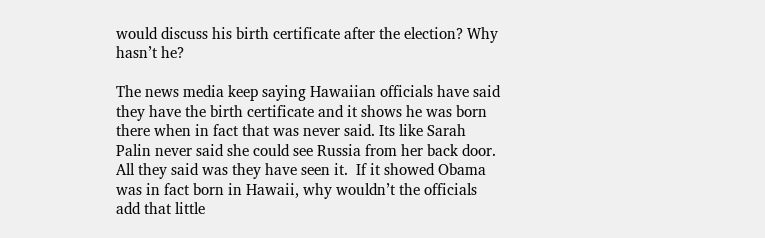would discuss his birth certificate after the election? Why hasn’t he?

The news media keep saying Hawaiian officials have said they have the birth certificate and it shows he was born there when in fact that was never said. Its like Sarah Palin never said she could see Russia from her back door.  All they said was they have seen it.  If it showed Obama was in fact born in Hawaii, why wouldn’t the officials add that little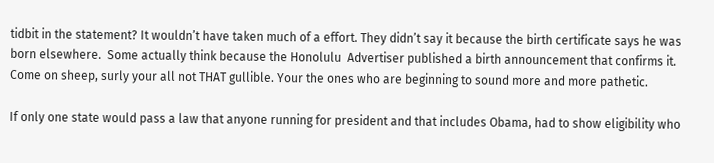tidbit in the statement? It wouldn’t have taken much of a effort. They didn’t say it because the birth certificate says he was born elsewhere.  Some actually think because the Honolulu  Advertiser published a birth announcement that confirms it. Come on sheep, surly your all not THAT gullible. Your the ones who are beginning to sound more and more pathetic.

If only one state would pass a law that anyone running for president and that includes Obama, had to show eligibility who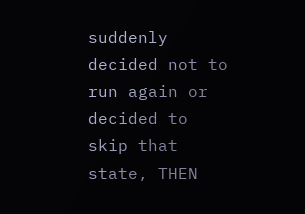suddenly decided not to run again or decided to skip that state, THEN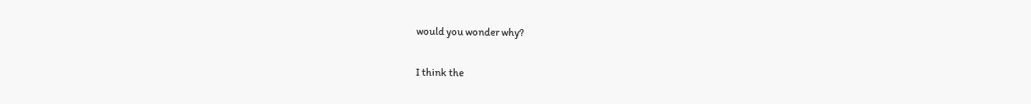would you wonder why?

I think the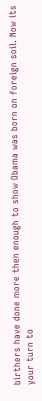birthers have done more then enough to show Obama was born on foreign soil. Now its your turn to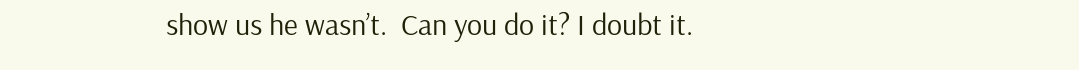show us he wasn’t.  Can you do it? I doubt it.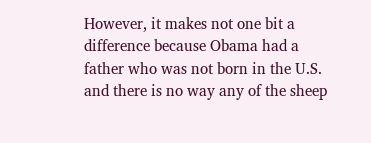However, it makes not one bit a difference because Obama had a father who was not born in the U.S. and there is no way any of the sheep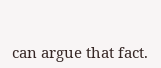can argue that fact.